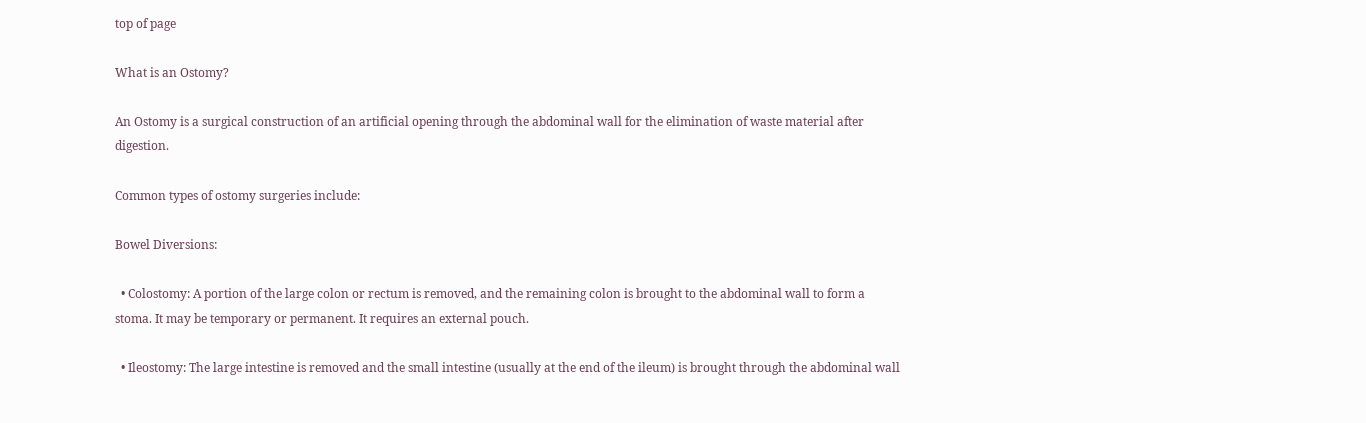top of page

What is an Ostomy?

An Ostomy is a surgical construction of an artificial opening through the abdominal wall for the elimination of waste material after digestion.

Common types of ostomy surgeries include:

Bowel Diversions:

  • Colostomy: A portion of the large colon or rectum is removed, and the remaining colon is brought to the abdominal wall to form a stoma. It may be temporary or permanent. It requires an external pouch.

  • Ileostomy: The large intestine is removed and the small intestine (usually at the end of the ileum) is brought through the abdominal wall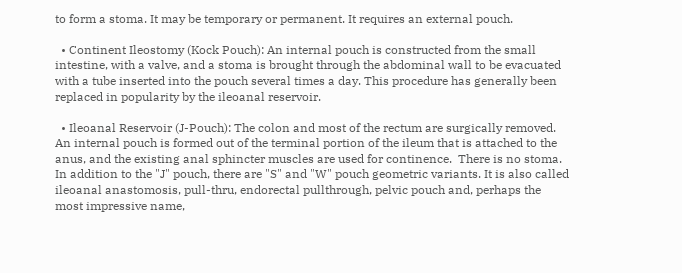to form a stoma. It may be temporary or permanent. It requires an external pouch.

  • Continent Ileostomy (Kock Pouch): An internal pouch is constructed from the small intestine, with a valve, and a stoma is brought through the abdominal wall to be evacuated with a tube inserted into the pouch several times a day. This procedure has generally been replaced in popularity by the ileoanal reservoir.

  • Ileoanal Reservoir (J-Pouch): The colon and most of the rectum are surgically removed. An internal pouch is formed out of the terminal portion of the ileum that is attached to the anus, and the existing anal sphincter muscles are used for continence.  There is no stoma. In addition to the "J" pouch, there are "S" and "W" pouch geometric variants. It is also called ileoanal anastomosis, pull-thru, endorectal pullthrough, pelvic pouch and, perhaps the most impressive name,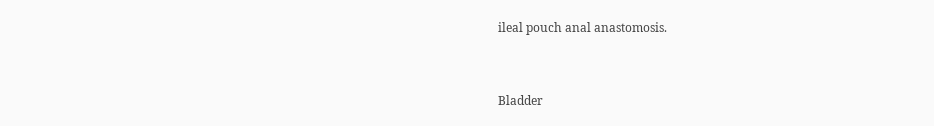ileal pouch anal anastomosis.


Bladder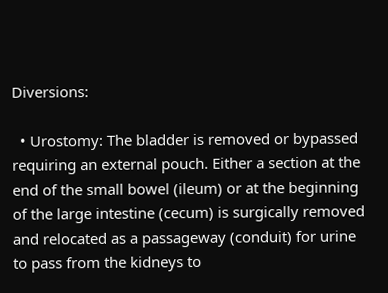Diversions:

  • Urostomy: The bladder is removed or bypassed requiring an external pouch. Either a section at the end of the small bowel (ileum) or at the beginning of the large intestine (cecum) is surgically removed and relocated as a passageway (conduit) for urine to pass from the kidneys to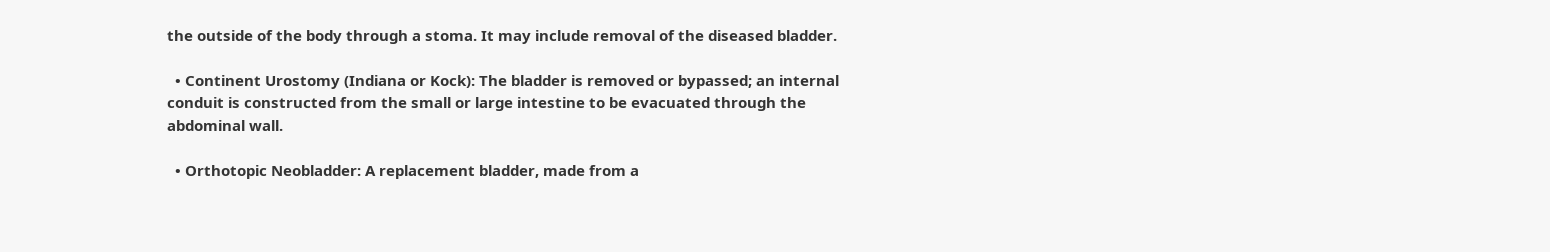the outside of the body through a stoma. It may include removal of the diseased bladder.

  • Continent Urostomy (Indiana or Kock): The bladder is removed or bypassed; an internal conduit is constructed from the small or large intestine to be evacuated through the abdominal wall.

  • Orthotopic Neobladder: A replacement bladder, made from a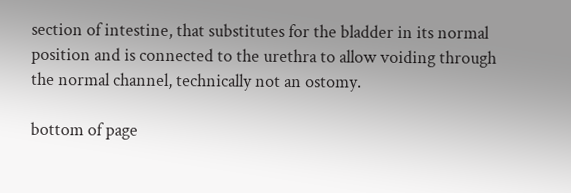section of intestine, that substitutes for the bladder in its normal position and is connected to the urethra to allow voiding through the normal channel, technically not an ostomy.

bottom of page